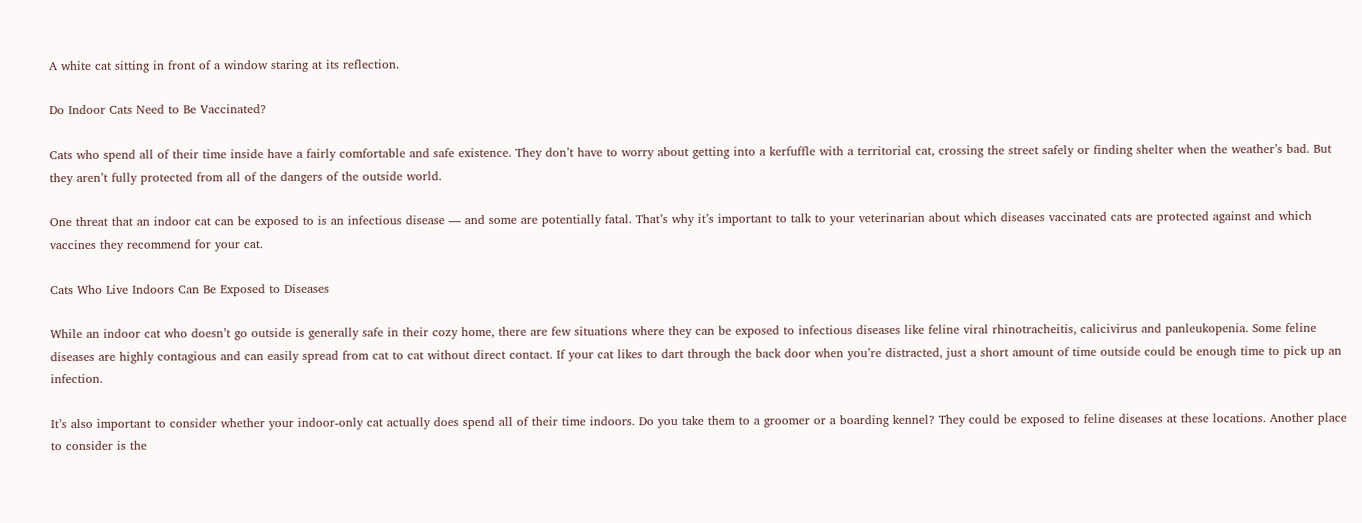A white cat sitting in front of a window staring at its reflection.

Do Indoor Cats Need to Be Vaccinated?

Cats who spend all of their time inside have a fairly comfortable and safe existence. They don’t have to worry about getting into a kerfuffle with a territorial cat, crossing the street safely or finding shelter when the weather’s bad. But they aren’t fully protected from all of the dangers of the outside world.

One threat that an indoor cat can be exposed to is an infectious disease — and some are potentially fatal. That’s why it’s important to talk to your veterinarian about which diseases vaccinated cats are protected against and which vaccines they recommend for your cat.

Cats Who Live Indoors Can Be Exposed to Diseases

While an indoor cat who doesn’t go outside is generally safe in their cozy home, there are few situations where they can be exposed to infectious diseases like feline viral rhinotracheitis, calicivirus and panleukopenia. Some feline diseases are highly contagious and can easily spread from cat to cat without direct contact. If your cat likes to dart through the back door when you’re distracted, just a short amount of time outside could be enough time to pick up an infection.

It’s also important to consider whether your indoor-only cat actually does spend all of their time indoors. Do you take them to a groomer or a boarding kennel? They could be exposed to feline diseases at these locations. Another place to consider is the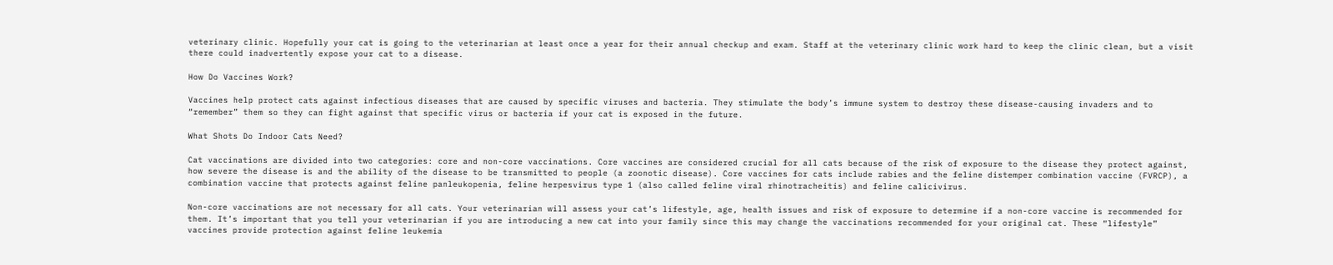veterinary clinic. Hopefully your cat is going to the veterinarian at least once a year for their annual checkup and exam. Staff at the veterinary clinic work hard to keep the clinic clean, but a visit there could inadvertently expose your cat to a disease.

How Do Vaccines Work?

Vaccines help protect cats against infectious diseases that are caused by specific viruses and bacteria. They stimulate the body’s immune system to destroy these disease-causing invaders and to “remember” them so they can fight against that specific virus or bacteria if your cat is exposed in the future.

What Shots Do Indoor Cats Need?

Cat vaccinations are divided into two categories: core and non-core vaccinations. Core vaccines are considered crucial for all cats because of the risk of exposure to the disease they protect against, how severe the disease is and the ability of the disease to be transmitted to people (a zoonotic disease). Core vaccines for cats include rabies and the feline distemper combination vaccine (FVRCP), a combination vaccine that protects against feline panleukopenia, feline herpesvirus type 1 (also called feline viral rhinotracheitis) and feline calicivirus.

Non-core vaccinations are not necessary for all cats. Your veterinarian will assess your cat’s lifestyle, age, health issues and risk of exposure to determine if a non-core vaccine is recommended for them. It’s important that you tell your veterinarian if you are introducing a new cat into your family since this may change the vaccinations recommended for your original cat. These “lifestyle” vaccines provide protection against feline leukemia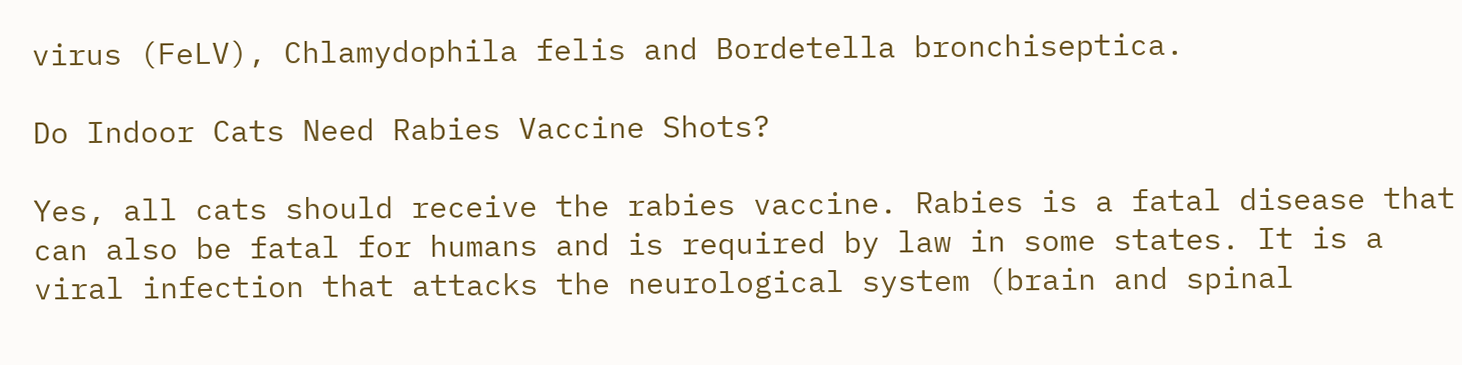virus (FeLV), Chlamydophila felis and Bordetella bronchiseptica.

Do Indoor Cats Need Rabies Vaccine Shots?

Yes, all cats should receive the rabies vaccine. Rabies is a fatal disease that can also be fatal for humans and is required by law in some states. It is a viral infection that attacks the neurological system (brain and spinal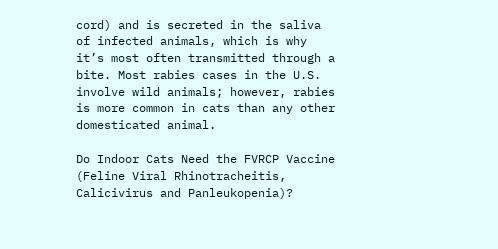cord) and is secreted in the saliva of infected animals, which is why it’s most often transmitted through a bite. Most rabies cases in the U.S. involve wild animals; however, rabies is more common in cats than any other domesticated animal.

Do Indoor Cats Need the FVRCP Vaccine (Feline Viral Rhinotracheitis, Calicivirus and Panleukopenia)?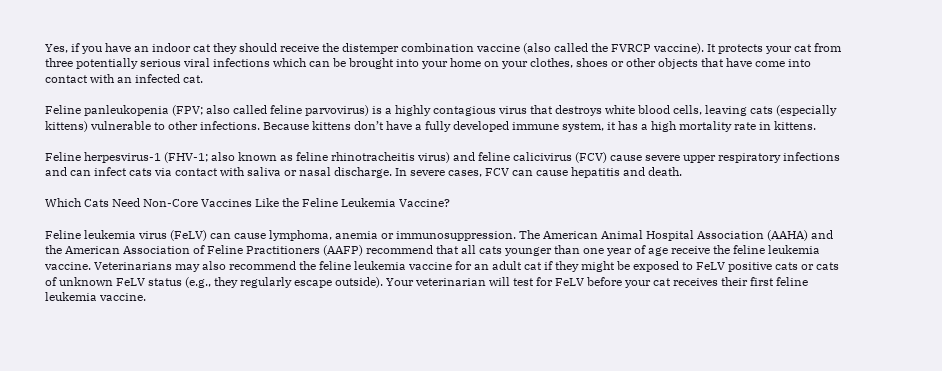Yes, if you have an indoor cat they should receive the distemper combination vaccine (also called the FVRCP vaccine). It protects your cat from three potentially serious viral infections which can be brought into your home on your clothes, shoes or other objects that have come into contact with an infected cat.

Feline panleukopenia (FPV; also called feline parvovirus) is a highly contagious virus that destroys white blood cells, leaving cats (especially kittens) vulnerable to other infections. Because kittens don’t have a fully developed immune system, it has a high mortality rate in kittens.

Feline herpesvirus-1 (FHV-1; also known as feline rhinotracheitis virus) and feline calicivirus (FCV) cause severe upper respiratory infections and can infect cats via contact with saliva or nasal discharge. In severe cases, FCV can cause hepatitis and death.

Which Cats Need Non-Core Vaccines Like the Feline Leukemia Vaccine?

Feline leukemia virus (FeLV) can cause lymphoma, anemia or immunosuppression. The American Animal Hospital Association (AAHA) and the American Association of Feline Practitioners (AAFP) recommend that all cats younger than one year of age receive the feline leukemia vaccine. Veterinarians may also recommend the feline leukemia vaccine for an adult cat if they might be exposed to FeLV positive cats or cats of unknown FeLV status (e.g., they regularly escape outside). Your veterinarian will test for FeLV before your cat receives their first feline leukemia vaccine.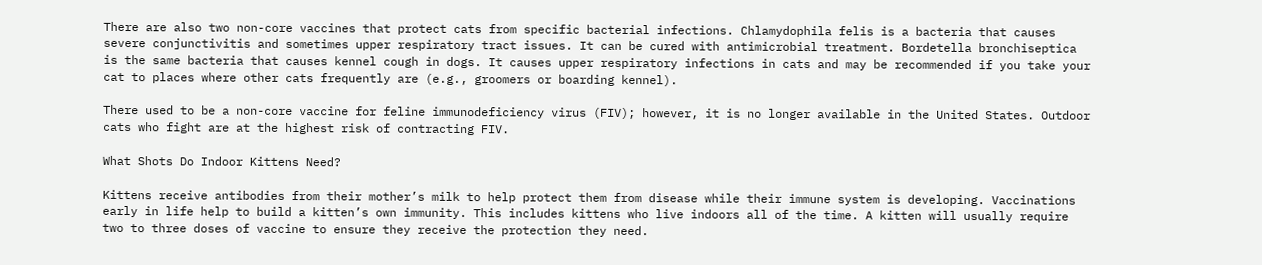There are also two non-core vaccines that protect cats from specific bacterial infections. Chlamydophila felis is a bacteria that causes severe conjunctivitis and sometimes upper respiratory tract issues. It can be cured with antimicrobial treatment. Bordetella bronchiseptica is the same bacteria that causes kennel cough in dogs. It causes upper respiratory infections in cats and may be recommended if you take your cat to places where other cats frequently are (e.g., groomers or boarding kennel).

There used to be a non-core vaccine for feline immunodeficiency virus (FIV); however, it is no longer available in the United States. Outdoor cats who fight are at the highest risk of contracting FIV.

What Shots Do Indoor Kittens Need?

Kittens receive antibodies from their mother’s milk to help protect them from disease while their immune system is developing. Vaccinations early in life help to build a kitten’s own immunity. This includes kittens who live indoors all of the time. A kitten will usually require two to three doses of vaccine to ensure they receive the protection they need.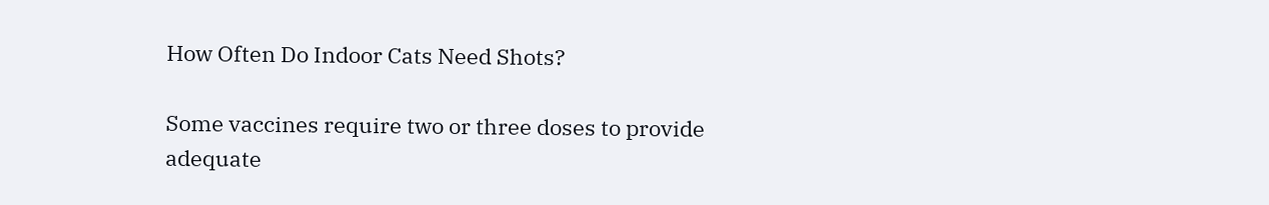How Often Do Indoor Cats Need Shots?

Some vaccines require two or three doses to provide adequate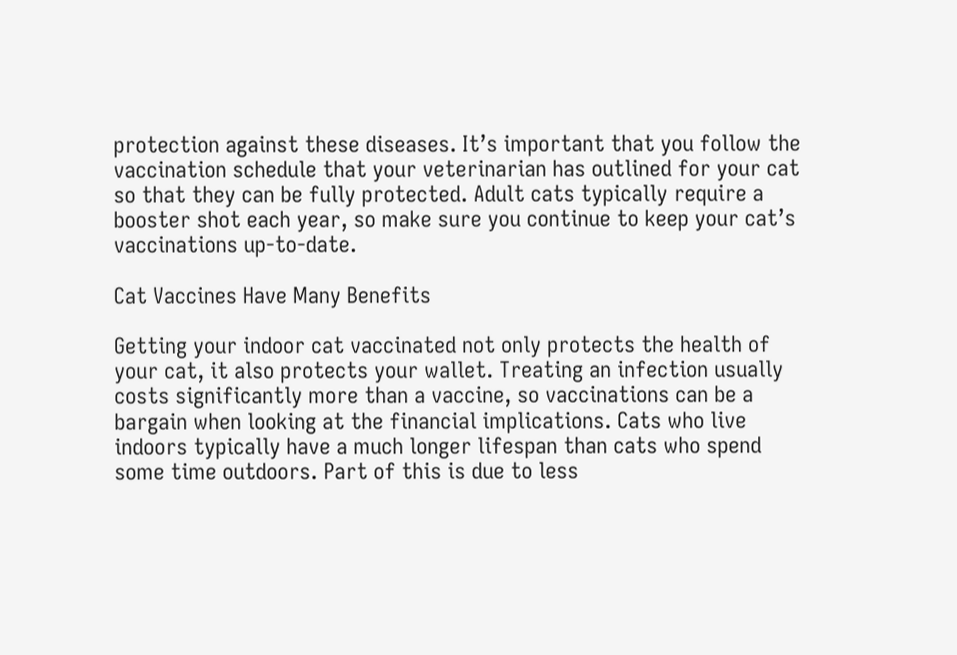protection against these diseases. It’s important that you follow the vaccination schedule that your veterinarian has outlined for your cat so that they can be fully protected. Adult cats typically require a booster shot each year, so make sure you continue to keep your cat’s vaccinations up-to-date.

Cat Vaccines Have Many Benefits

Getting your indoor cat vaccinated not only protects the health of your cat, it also protects your wallet. Treating an infection usually costs significantly more than a vaccine, so vaccinations can be a bargain when looking at the financial implications. Cats who live indoors typically have a much longer lifespan than cats who spend some time outdoors. Part of this is due to less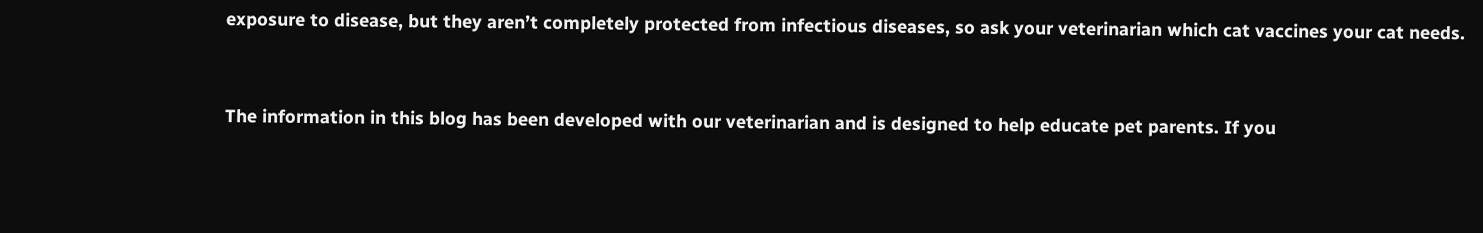exposure to disease, but they aren’t completely protected from infectious diseases, so ask your veterinarian which cat vaccines your cat needs.


The information in this blog has been developed with our veterinarian and is designed to help educate pet parents. If you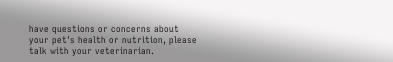have questions or concerns about your pet's health or nutrition, please talk with your veterinarian.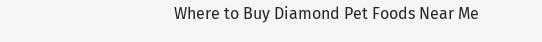Where to Buy Diamond Pet Foods Near Me